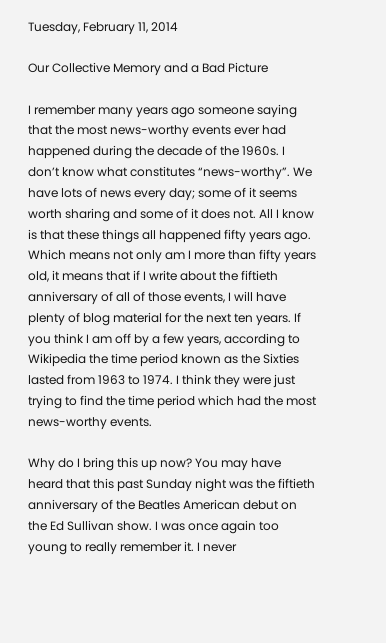Tuesday, February 11, 2014

Our Collective Memory and a Bad Picture

I remember many years ago someone saying that the most news-worthy events ever had happened during the decade of the 1960s. I don’t know what constitutes “news-worthy”. We have lots of news every day; some of it seems worth sharing and some of it does not. All I know is that these things all happened fifty years ago. Which means not only am I more than fifty years old, it means that if I write about the fiftieth anniversary of all of those events, I will have plenty of blog material for the next ten years. If you think I am off by a few years, according to Wikipedia the time period known as the Sixties lasted from 1963 to 1974. I think they were just trying to find the time period which had the most news-worthy events.

Why do I bring this up now? You may have heard that this past Sunday night was the fiftieth anniversary of the Beatles American debut on the Ed Sullivan show. I was once again too young to really remember it. I never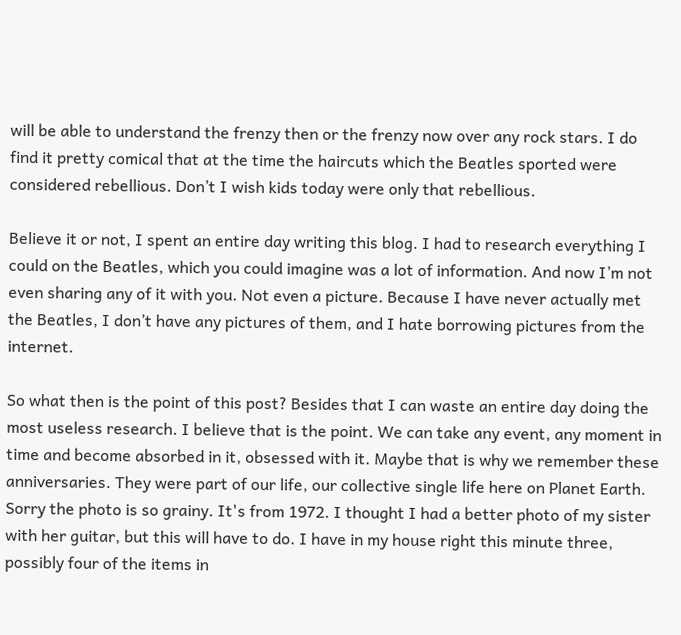will be able to understand the frenzy then or the frenzy now over any rock stars. I do find it pretty comical that at the time the haircuts which the Beatles sported were considered rebellious. Don’t I wish kids today were only that rebellious.

Believe it or not, I spent an entire day writing this blog. I had to research everything I could on the Beatles, which you could imagine was a lot of information. And now I’m not even sharing any of it with you. Not even a picture. Because I have never actually met the Beatles, I don’t have any pictures of them, and I hate borrowing pictures from the internet.

So what then is the point of this post? Besides that I can waste an entire day doing the most useless research. I believe that is the point. We can take any event, any moment in time and become absorbed in it, obsessed with it. Maybe that is why we remember these anniversaries. They were part of our life, our collective single life here on Planet Earth.
Sorry the photo is so grainy. It's from 1972. I thought I had a better photo of my sister with her guitar, but this will have to do. I have in my house right this minute three, possibly four of the items in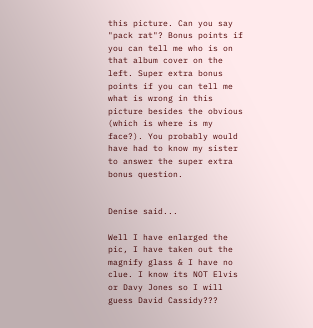this picture. Can you say "pack rat"? Bonus points if you can tell me who is on that album cover on the left. Super extra bonus points if you can tell me what is wrong in this picture besides the obvious (which is where is my face?). You probably would have had to know my sister to answer the super extra bonus question.


Denise said...

Well I have enlarged the pic, I have taken out the magnify glass & I have no clue. I know its NOT Elvis or Davy Jones so I will guess David Cassidy???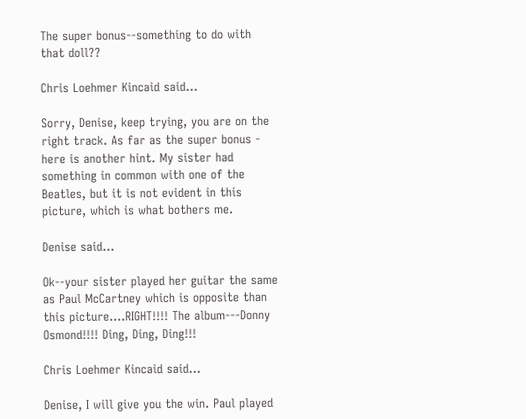The super bonus--something to do with that doll??

Chris Loehmer Kincaid said...

Sorry, Denise, keep trying, you are on the right track. As far as the super bonus - here is another hint. My sister had something in common with one of the Beatles, but it is not evident in this picture, which is what bothers me.

Denise said...

Ok--your sister played her guitar the same as Paul McCartney which is opposite than this picture....RIGHT!!!! The album---Donny Osmond!!!! Ding, Ding, Ding!!!

Chris Loehmer Kincaid said...

Denise, I will give you the win. Paul played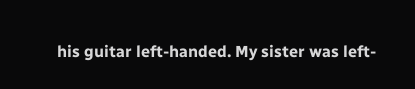his guitar left-handed. My sister was left-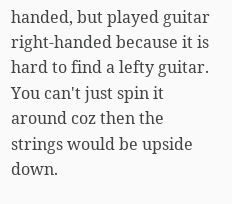handed, but played guitar right-handed because it is hard to find a lefty guitar. You can't just spin it around coz then the strings would be upside down.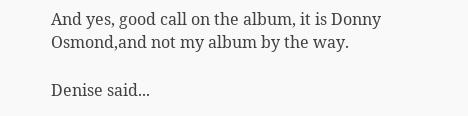And yes, good call on the album, it is Donny Osmond,and not my album by the way.

Denise said...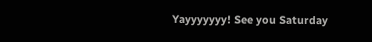Yayyyyyyy! See you Saturday